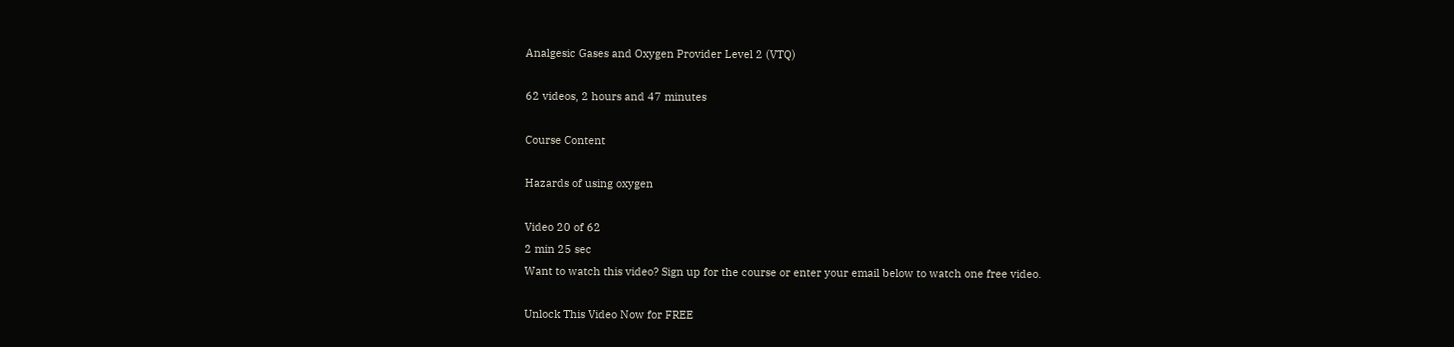Analgesic Gases and Oxygen Provider Level 2 (VTQ)

62 videos, 2 hours and 47 minutes

Course Content

Hazards of using oxygen

Video 20 of 62
2 min 25 sec
Want to watch this video? Sign up for the course or enter your email below to watch one free video.

Unlock This Video Now for FREE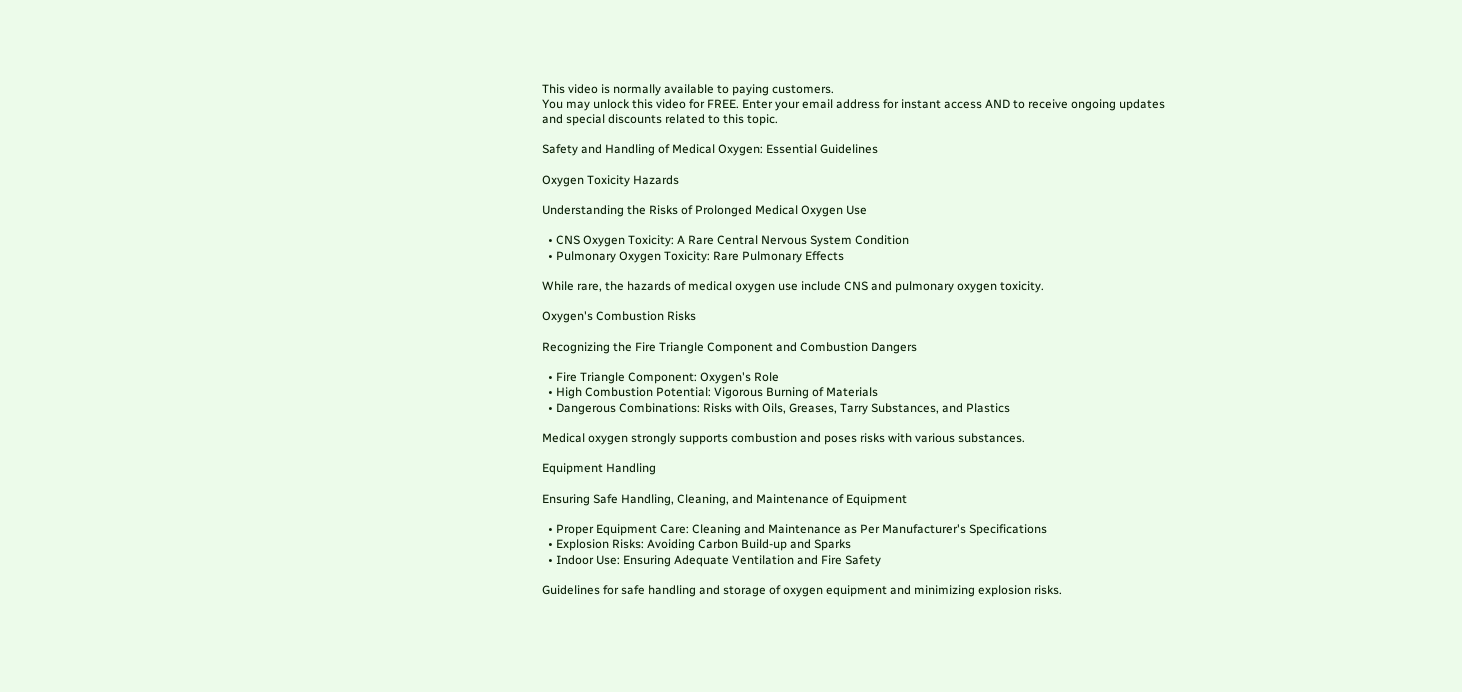This video is normally available to paying customers.
You may unlock this video for FREE. Enter your email address for instant access AND to receive ongoing updates and special discounts related to this topic.

Safety and Handling of Medical Oxygen: Essential Guidelines

Oxygen Toxicity Hazards

Understanding the Risks of Prolonged Medical Oxygen Use

  • CNS Oxygen Toxicity: A Rare Central Nervous System Condition
  • Pulmonary Oxygen Toxicity: Rare Pulmonary Effects

While rare, the hazards of medical oxygen use include CNS and pulmonary oxygen toxicity.

Oxygen's Combustion Risks

Recognizing the Fire Triangle Component and Combustion Dangers

  • Fire Triangle Component: Oxygen's Role
  • High Combustion Potential: Vigorous Burning of Materials
  • Dangerous Combinations: Risks with Oils, Greases, Tarry Substances, and Plastics

Medical oxygen strongly supports combustion and poses risks with various substances.

Equipment Handling

Ensuring Safe Handling, Cleaning, and Maintenance of Equipment

  • Proper Equipment Care: Cleaning and Maintenance as Per Manufacturer's Specifications
  • Explosion Risks: Avoiding Carbon Build-up and Sparks
  • Indoor Use: Ensuring Adequate Ventilation and Fire Safety

Guidelines for safe handling and storage of oxygen equipment and minimizing explosion risks.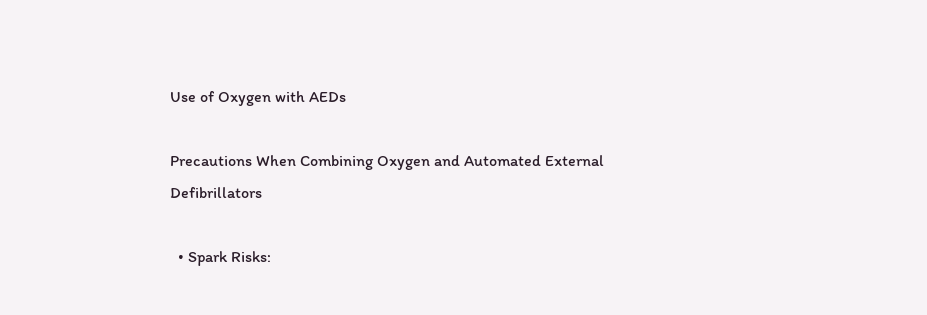Use of Oxygen with AEDs

Precautions When Combining Oxygen and Automated External Defibrillators

  • Spark Risks: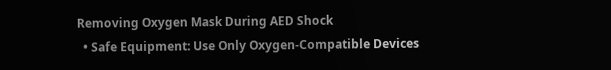Removing Oxygen Mask During AED Shock
  • Safe Equipment: Use Only Oxygen-Compatible Devices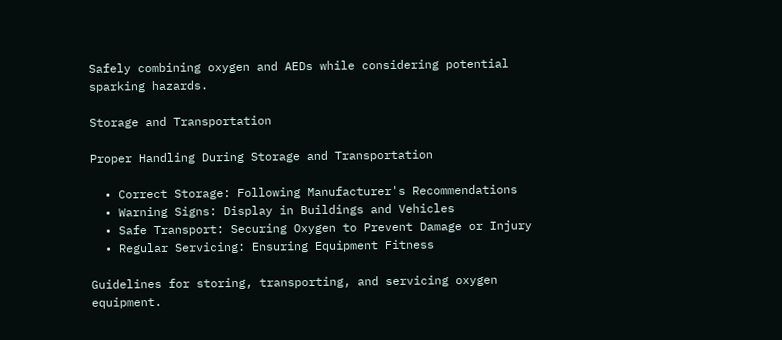Safely combining oxygen and AEDs while considering potential sparking hazards.

Storage and Transportation

Proper Handling During Storage and Transportation

  • Correct Storage: Following Manufacturer's Recommendations
  • Warning Signs: Display in Buildings and Vehicles
  • Safe Transport: Securing Oxygen to Prevent Damage or Injury
  • Regular Servicing: Ensuring Equipment Fitness

Guidelines for storing, transporting, and servicing oxygen equipment.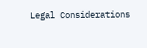Legal Considerations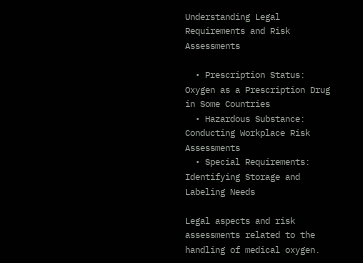Understanding Legal Requirements and Risk Assessments

  • Prescription Status: Oxygen as a Prescription Drug in Some Countries
  • Hazardous Substance: Conducting Workplace Risk Assessments
  • Special Requirements: Identifying Storage and Labeling Needs

Legal aspects and risk assessments related to the handling of medical oxygen.